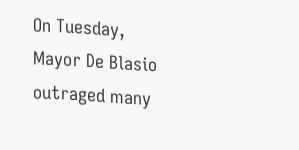On Tuesday, Mayor De Blasio outraged many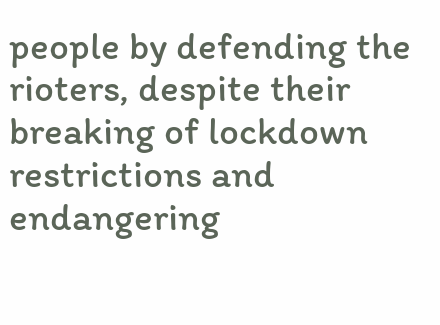people by defending the rioters, despite their breaking of lockdown restrictions and endangering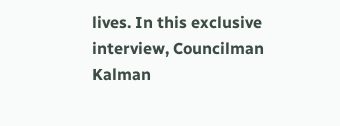lives. In this exclusive interview, Councilman Kalman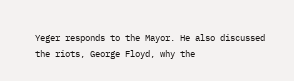Yeger responds to the Mayor. He also discussed the riots, George Floyd, why the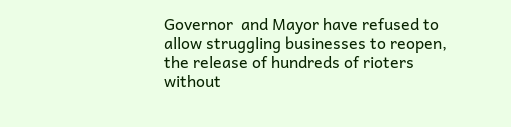Governor  and Mayor have refused to allow struggling businesses to reopen, the release of hundreds of rioters without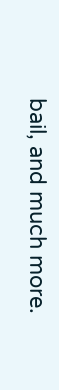bail, and much more.